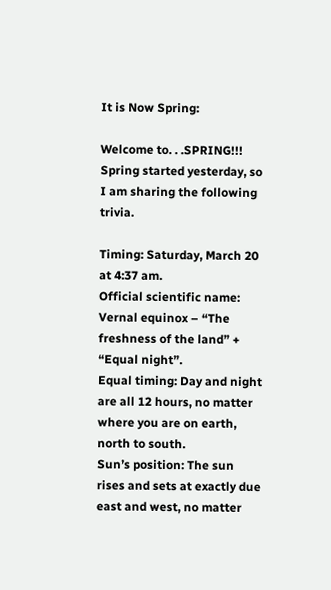It is Now Spring:

Welcome to. . .SPRING!!! Spring started yesterday, so I am sharing the following trivia.

Timing: Saturday, March 20 at 4:37 am.
Official scientific name: Vernal equinox – “The freshness of the land” + “Equal night”.
Equal timing: Day and night are all 12 hours, no matter where you are on earth, north to south.
Sun’s position: The sun rises and sets at exactly due east and west, no matter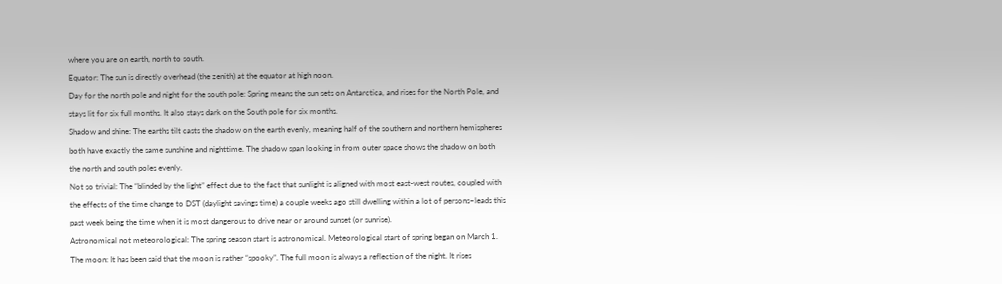where you are on earth, north to south.
Equator: The sun is directly overhead (the zenith) at the equator at high noon.
Day for the north pole and night for the south pole: Spring means the sun sets on Antarctica, and rises for the North Pole, and stays lit for six full months. It also stays dark on the South pole for six months.
Shadow and shine: The earths tilt casts the shadow on the earth evenly, meaning half of the southern and northern hemispheres both have exactly the same sunshine and nighttime. The shadow span looking in from outer space shows the shadow on both the north and south poles evenly.
Not so trivial: The “blinded by the light” effect due to the fact that sunlight is aligned with most east-west routes, coupled with the effects of the time change to DST (daylight savings time) a couple weeks ago still dwelling within a lot of persons–leads this past week being the time when it is most dangerous to drive near or around sunset (or sunrise).
Astronomical not meteorological: The spring season start is astronomical. Meteorological start of spring began on March 1.
The moon: It has been said that the moon is rather “spooky”. The full moon is always a reflection of the night. It rises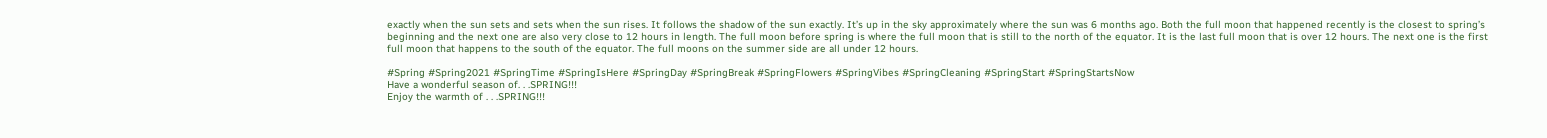exactly when the sun sets and sets when the sun rises. It follows the shadow of the sun exactly. It’s up in the sky approximately where the sun was 6 months ago. Both the full moon that happened recently is the closest to spring’s beginning and the next one are also very close to 12 hours in length. The full moon before spring is where the full moon that is still to the north of the equator. It is the last full moon that is over 12 hours. The next one is the first full moon that happens to the south of the equator. The full moons on the summer side are all under 12 hours.

#Spring #Spring2021 #SpringTime #SpringIsHere #SpringDay #SpringBreak #SpringFlowers #SpringVibes #SpringCleaning #SpringStart #SpringStartsNow
Have a wonderful season of. . .SPRING!!!
Enjoy the warmth of . . .SPRING!!!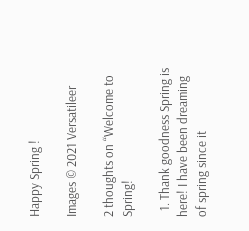Happy Spring !

Images © 2021 Versatileer

2 thoughts on “Welcome to Spring!

  1. Thank goodness Spring is here! I have been dreaming of spring since it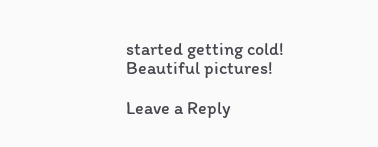started getting cold! Beautiful pictures!

Leave a Reply